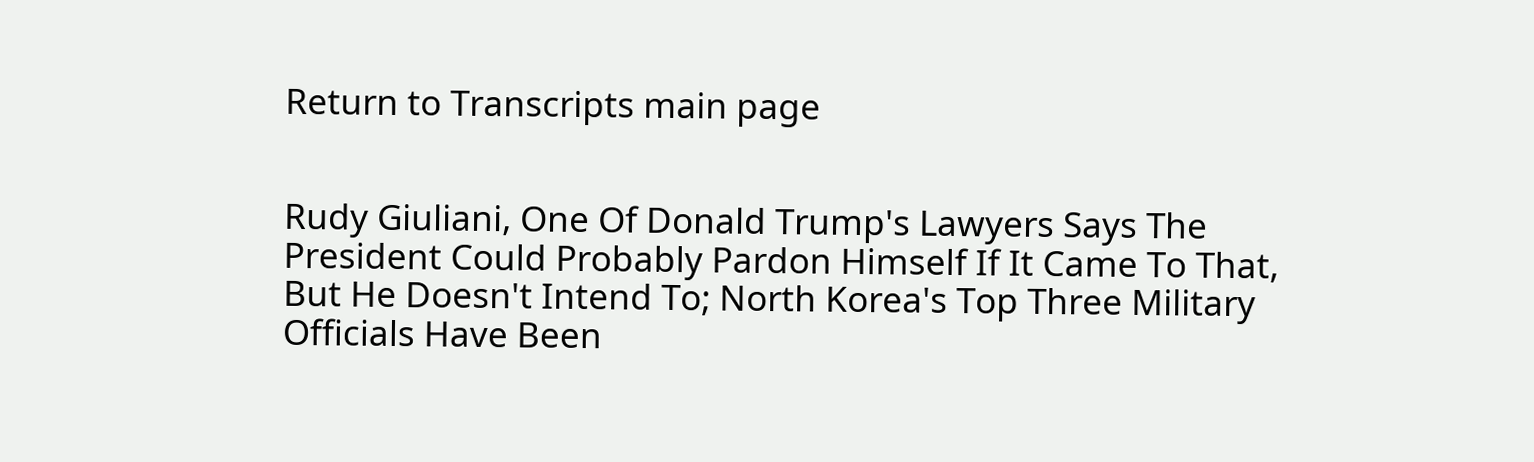Return to Transcripts main page


Rudy Giuliani, One Of Donald Trump's Lawyers Says The President Could Probably Pardon Himself If It Came To That, But He Doesn't Intend To; North Korea's Top Three Military Officials Have Been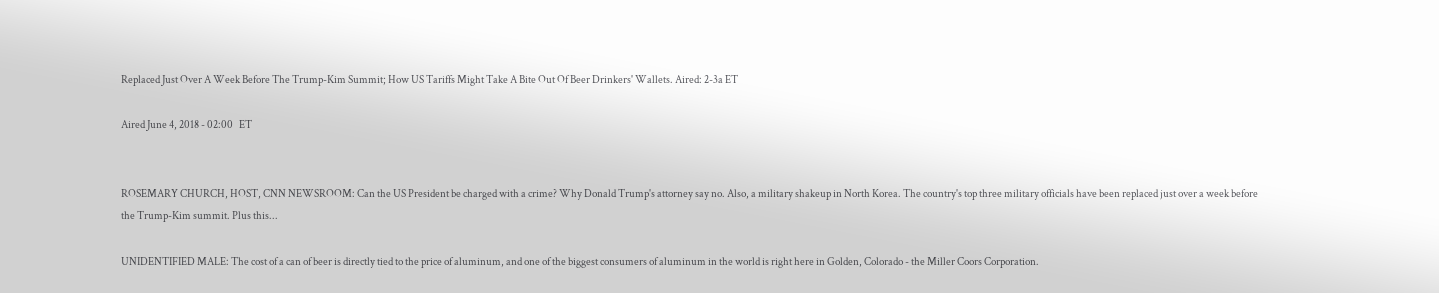Replaced Just Over A Week Before The Trump-Kim Summit; How US Tariffs Might Take A Bite Out Of Beer Drinkers' Wallets. Aired: 2-3a ET

Aired June 4, 2018 - 02:00   ET


ROSEMARY CHURCH, HOST, CNN NEWSROOM: Can the US President be charged with a crime? Why Donald Trump's attorney say no. Also, a military shakeup in North Korea. The country's top three military officials have been replaced just over a week before the Trump-Kim summit. Plus this...

UNIDENTIFIED MALE: The cost of a can of beer is directly tied to the price of aluminum, and one of the biggest consumers of aluminum in the world is right here in Golden, Colorado - the Miller Coors Corporation.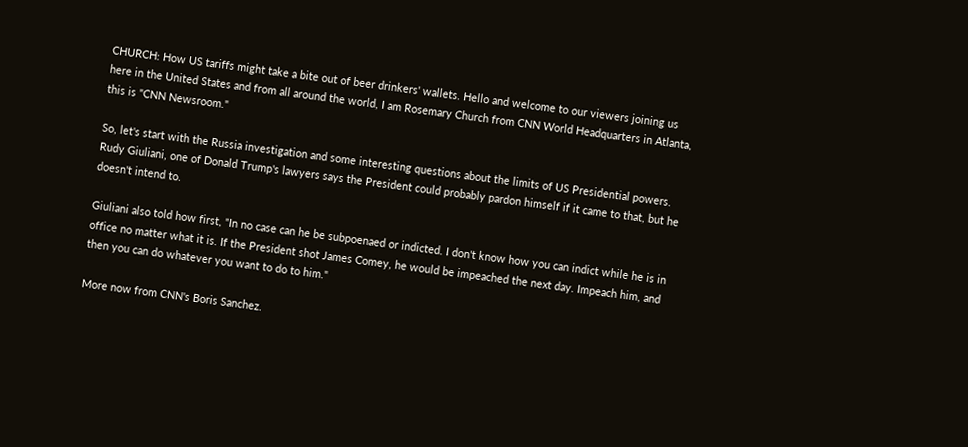CHURCH: How US tariffs might take a bite out of beer drinkers' wallets. Hello and welcome to our viewers joining us here in the United States and from all around the world, I am Rosemary Church from CNN World Headquarters in Atlanta, this is "CNN Newsroom."

So, let's start with the Russia investigation and some interesting questions about the limits of US Presidential powers. Rudy Giuliani, one of Donald Trump's lawyers says the President could probably pardon himself if it came to that, but he doesn't intend to.

Giuliani also told how first, "In no case can he be subpoenaed or indicted. I don't know how you can indict while he is in office no matter what it is. If the President shot James Comey, he would be impeached the next day. Impeach him, and then you can do whatever you want to do to him."

More now from CNN's Boris Sanchez.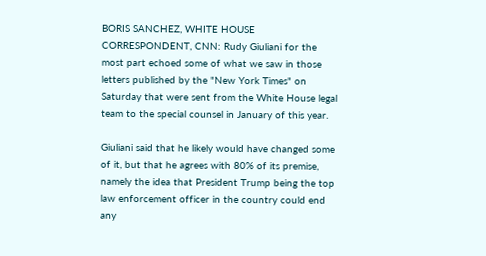BORIS SANCHEZ, WHITE HOUSE CORRESPONDENT, CNN: Rudy Giuliani for the most part echoed some of what we saw in those letters published by the "New York Times" on Saturday that were sent from the White House legal team to the special counsel in January of this year.

Giuliani said that he likely would have changed some of it, but that he agrees with 80% of its premise, namely the idea that President Trump being the top law enforcement officer in the country could end any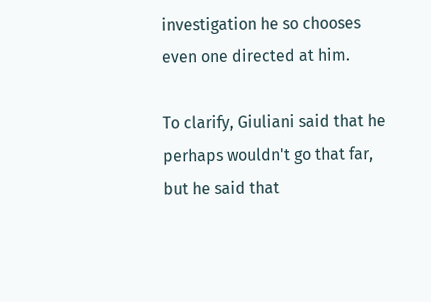investigation he so chooses even one directed at him.

To clarify, Giuliani said that he perhaps wouldn't go that far, but he said that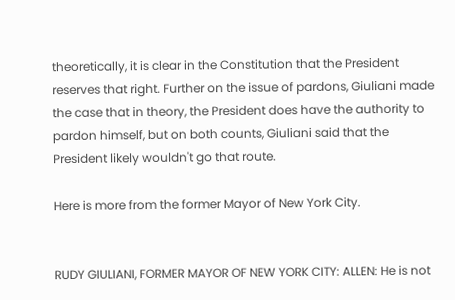theoretically, it is clear in the Constitution that the President reserves that right. Further on the issue of pardons, Giuliani made the case that in theory, the President does have the authority to pardon himself, but on both counts, Giuliani said that the President likely wouldn't go that route.

Here is more from the former Mayor of New York City.


RUDY GIULIANI, FORMER MAYOR OF NEW YORK CITY: ALLEN: He is not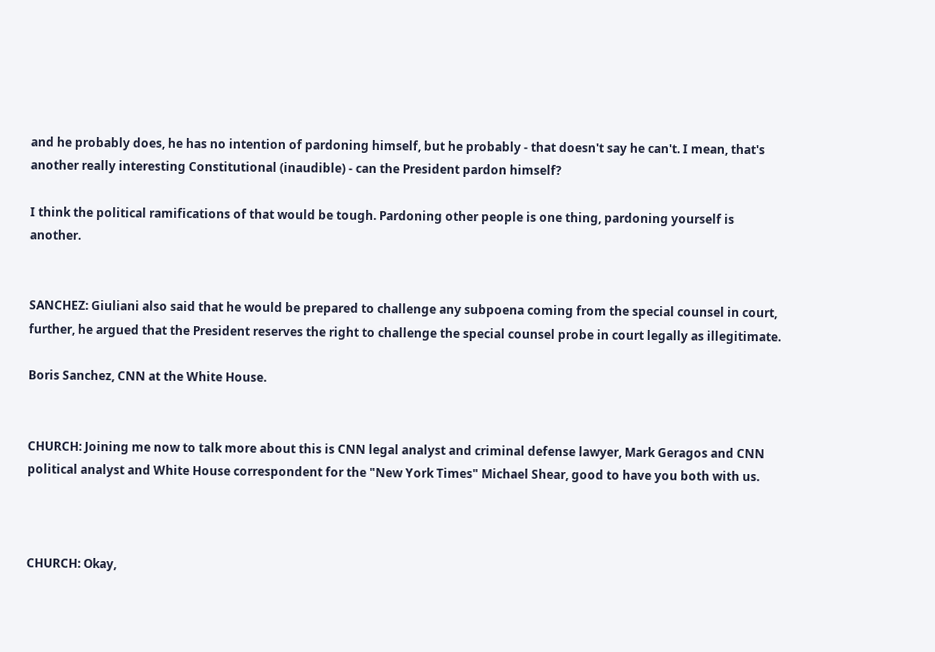and he probably does, he has no intention of pardoning himself, but he probably - that doesn't say he can't. I mean, that's another really interesting Constitutional (inaudible) - can the President pardon himself?

I think the political ramifications of that would be tough. Pardoning other people is one thing, pardoning yourself is another.


SANCHEZ: Giuliani also said that he would be prepared to challenge any subpoena coming from the special counsel in court, further, he argued that the President reserves the right to challenge the special counsel probe in court legally as illegitimate.

Boris Sanchez, CNN at the White House.


CHURCH: Joining me now to talk more about this is CNN legal analyst and criminal defense lawyer, Mark Geragos and CNN political analyst and White House correspondent for the "New York Times" Michael Shear, good to have you both with us.



CHURCH: Okay,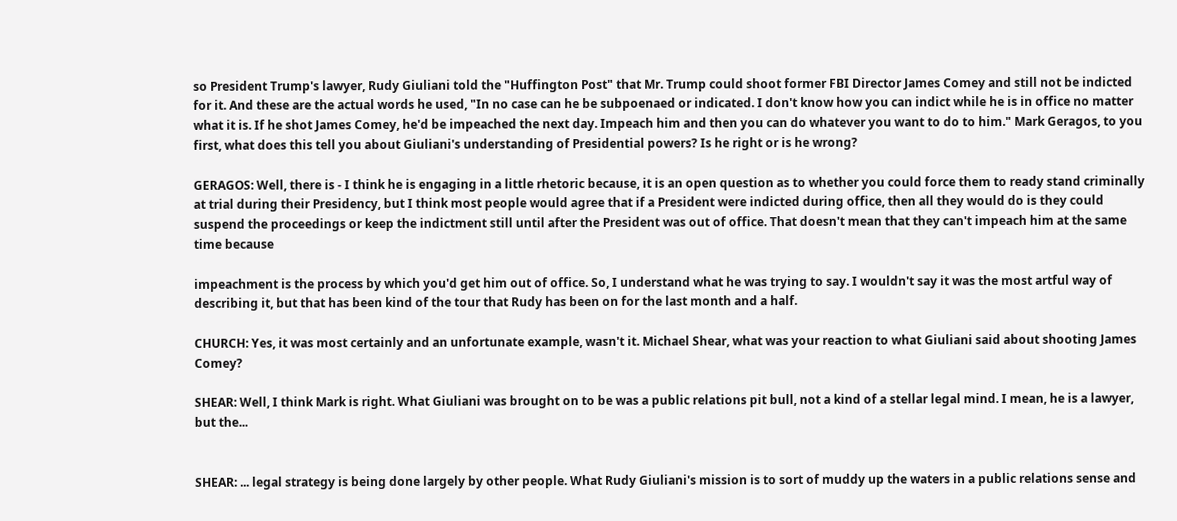so President Trump's lawyer, Rudy Giuliani told the "Huffington Post" that Mr. Trump could shoot former FBI Director James Comey and still not be indicted for it. And these are the actual words he used, "In no case can he be subpoenaed or indicated. I don't know how you can indict while he is in office no matter what it is. If he shot James Comey, he'd be impeached the next day. Impeach him and then you can do whatever you want to do to him." Mark Geragos, to you first, what does this tell you about Giuliani's understanding of Presidential powers? Is he right or is he wrong?

GERAGOS: Well, there is - I think he is engaging in a little rhetoric because, it is an open question as to whether you could force them to ready stand criminally at trial during their Presidency, but I think most people would agree that if a President were indicted during office, then all they would do is they could suspend the proceedings or keep the indictment still until after the President was out of office. That doesn't mean that they can't impeach him at the same time because

impeachment is the process by which you'd get him out of office. So, I understand what he was trying to say. I wouldn't say it was the most artful way of describing it, but that has been kind of the tour that Rudy has been on for the last month and a half.

CHURCH: Yes, it was most certainly and an unfortunate example, wasn't it. Michael Shear, what was your reaction to what Giuliani said about shooting James Comey?

SHEAR: Well, I think Mark is right. What Giuliani was brought on to be was a public relations pit bull, not a kind of a stellar legal mind. I mean, he is a lawyer, but the...


SHEAR: ... legal strategy is being done largely by other people. What Rudy Giuliani's mission is to sort of muddy up the waters in a public relations sense and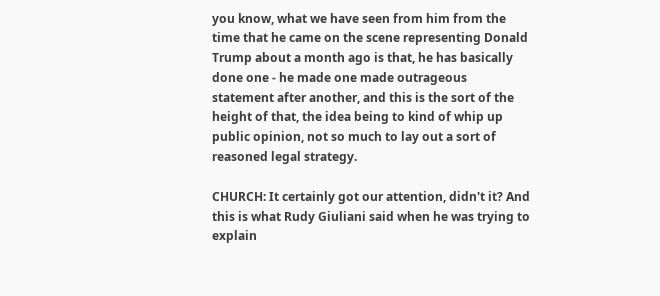you know, what we have seen from him from the time that he came on the scene representing Donald Trump about a month ago is that, he has basically done one - he made one made outrageous statement after another, and this is the sort of the height of that, the idea being to kind of whip up public opinion, not so much to lay out a sort of reasoned legal strategy.

CHURCH: It certainly got our attention, didn't it? And this is what Rudy Giuliani said when he was trying to explain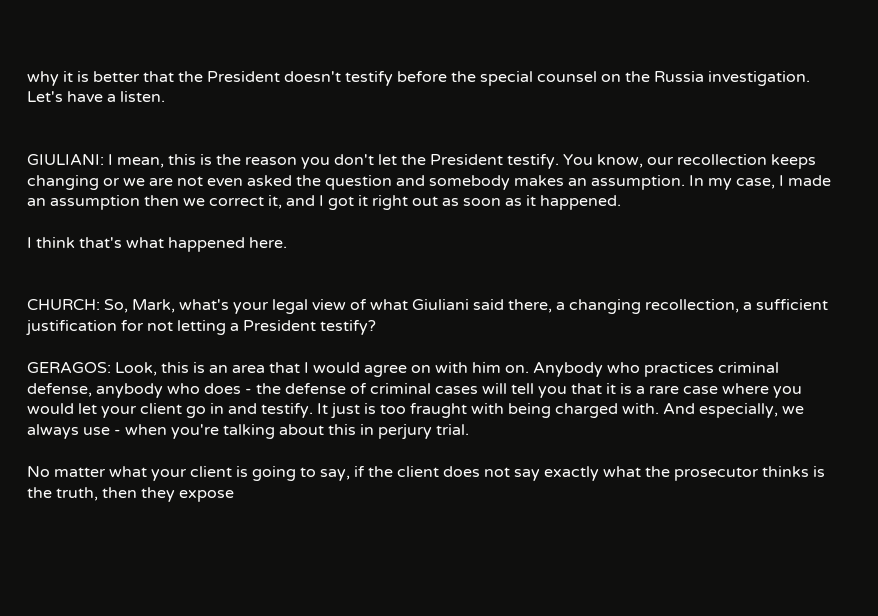why it is better that the President doesn't testify before the special counsel on the Russia investigation. Let's have a listen.


GIULIANI: I mean, this is the reason you don't let the President testify. You know, our recollection keeps changing or we are not even asked the question and somebody makes an assumption. In my case, I made an assumption then we correct it, and I got it right out as soon as it happened.

I think that's what happened here.


CHURCH: So, Mark, what's your legal view of what Giuliani said there, a changing recollection, a sufficient justification for not letting a President testify?

GERAGOS: Look, this is an area that I would agree on with him on. Anybody who practices criminal defense, anybody who does - the defense of criminal cases will tell you that it is a rare case where you would let your client go in and testify. It just is too fraught with being charged with. And especially, we always use - when you're talking about this in perjury trial.

No matter what your client is going to say, if the client does not say exactly what the prosecutor thinks is the truth, then they expose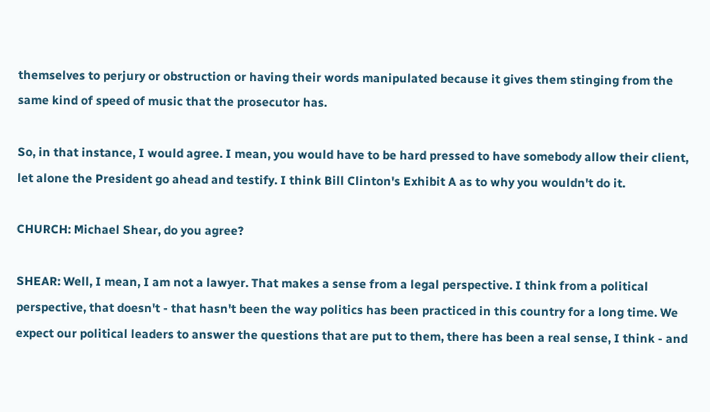themselves to perjury or obstruction or having their words manipulated because it gives them stinging from the same kind of speed of music that the prosecutor has.

So, in that instance, I would agree. I mean, you would have to be hard pressed to have somebody allow their client, let alone the President go ahead and testify. I think Bill Clinton's Exhibit A as to why you wouldn't do it.

CHURCH: Michael Shear, do you agree?

SHEAR: Well, I mean, I am not a lawyer. That makes a sense from a legal perspective. I think from a political perspective, that doesn't - that hasn't been the way politics has been practiced in this country for a long time. We expect our political leaders to answer the questions that are put to them, there has been a real sense, I think - and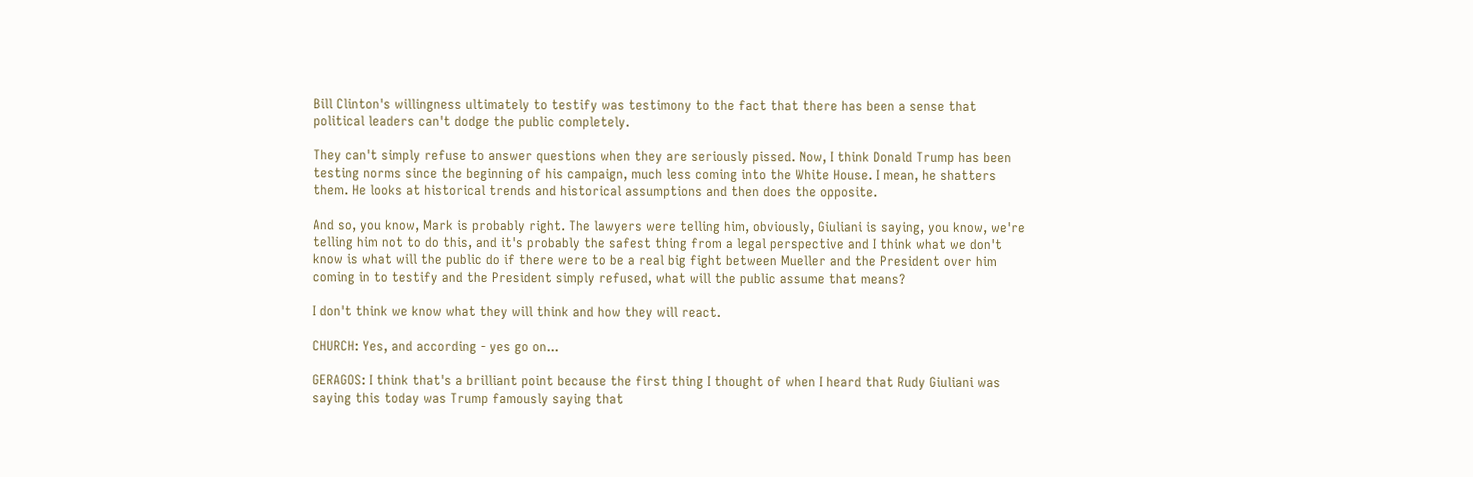Bill Clinton's willingness ultimately to testify was testimony to the fact that there has been a sense that political leaders can't dodge the public completely.

They can't simply refuse to answer questions when they are seriously pissed. Now, I think Donald Trump has been testing norms since the beginning of his campaign, much less coming into the White House. I mean, he shatters them. He looks at historical trends and historical assumptions and then does the opposite.

And so, you know, Mark is probably right. The lawyers were telling him, obviously, Giuliani is saying, you know, we're telling him not to do this, and it's probably the safest thing from a legal perspective and I think what we don't know is what will the public do if there were to be a real big fight between Mueller and the President over him coming in to testify and the President simply refused, what will the public assume that means?

I don't think we know what they will think and how they will react.

CHURCH: Yes, and according - yes go on...

GERAGOS: I think that's a brilliant point because the first thing I thought of when I heard that Rudy Giuliani was saying this today was Trump famously saying that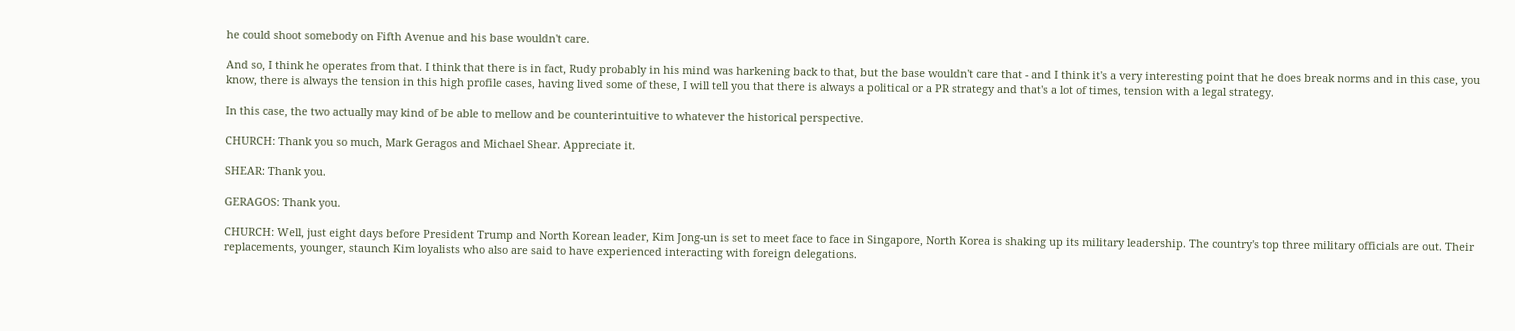he could shoot somebody on Fifth Avenue and his base wouldn't care.

And so, I think he operates from that. I think that there is in fact, Rudy probably in his mind was harkening back to that, but the base wouldn't care that - and I think it's a very interesting point that he does break norms and in this case, you know, there is always the tension in this high profile cases, having lived some of these, I will tell you that there is always a political or a PR strategy and that's a lot of times, tension with a legal strategy.

In this case, the two actually may kind of be able to mellow and be counterintuitive to whatever the historical perspective.

CHURCH: Thank you so much, Mark Geragos and Michael Shear. Appreciate it.

SHEAR: Thank you.

GERAGOS: Thank you.

CHURCH: Well, just eight days before President Trump and North Korean leader, Kim Jong-un is set to meet face to face in Singapore, North Korea is shaking up its military leadership. The country's top three military officials are out. Their replacements, younger, staunch Kim loyalists who also are said to have experienced interacting with foreign delegations.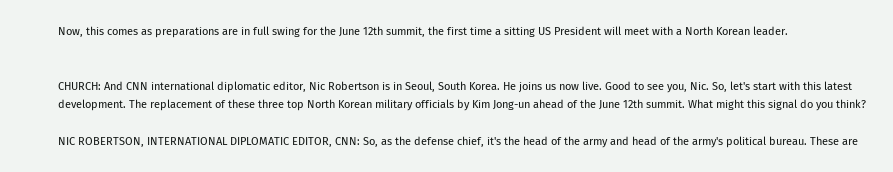Now, this comes as preparations are in full swing for the June 12th summit, the first time a sitting US President will meet with a North Korean leader.


CHURCH: And CNN international diplomatic editor, Nic Robertson is in Seoul, South Korea. He joins us now live. Good to see you, Nic. So, let's start with this latest development. The replacement of these three top North Korean military officials by Kim Jong-un ahead of the June 12th summit. What might this signal do you think?

NIC ROBERTSON, INTERNATIONAL DIPLOMATIC EDITOR, CNN: So, as the defense chief, it's the head of the army and head of the army's political bureau. These are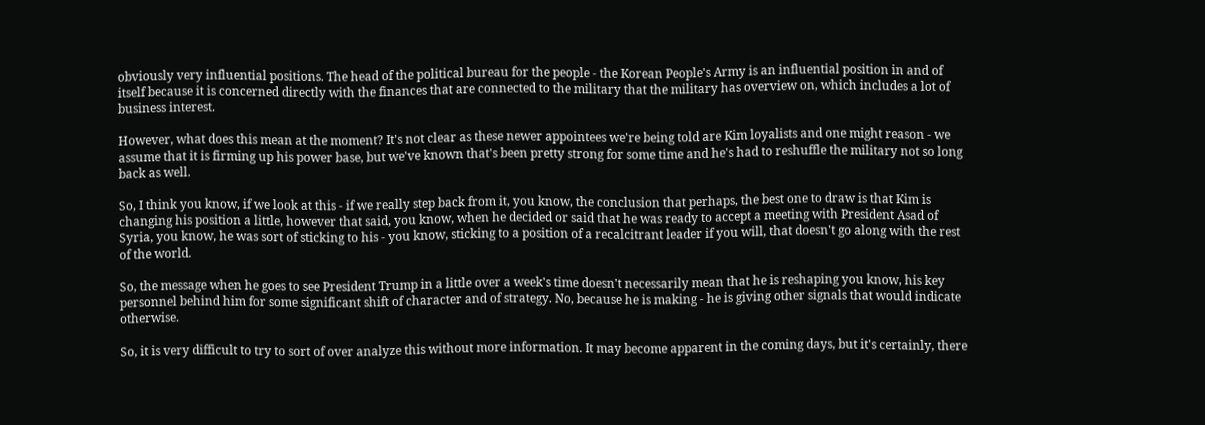obviously very influential positions. The head of the political bureau for the people - the Korean People's Army is an influential position in and of itself because it is concerned directly with the finances that are connected to the military that the military has overview on, which includes a lot of business interest.

However, what does this mean at the moment? It's not clear as these newer appointees we're being told are Kim loyalists and one might reason - we assume that it is firming up his power base, but we've known that's been pretty strong for some time and he's had to reshuffle the military not so long back as well.

So, I think you know, if we look at this - if we really step back from it, you know, the conclusion that perhaps, the best one to draw is that Kim is changing his position a little, however that said, you know, when he decided or said that he was ready to accept a meeting with President Asad of Syria, you know, he was sort of sticking to his - you know, sticking to a position of a recalcitrant leader if you will, that doesn't go along with the rest of the world.

So, the message when he goes to see President Trump in a little over a week's time doesn't necessarily mean that he is reshaping you know, his key personnel behind him for some significant shift of character and of strategy. No, because he is making - he is giving other signals that would indicate otherwise.

So, it is very difficult to try to sort of over analyze this without more information. It may become apparent in the coming days, but it's certainly, there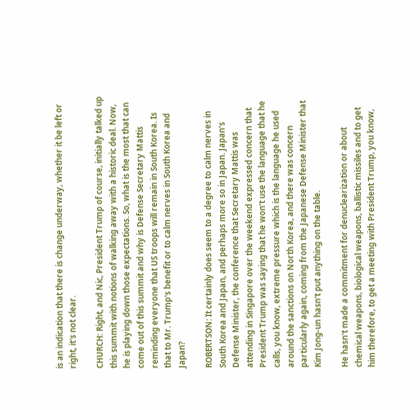is an indication that there is change underway, whether it be left or right, it's not clear.

CHURCH: Right, and Nic, President Trump of course, initially talked up this summit with notions of walking away with a historic deal. Now, he is playing down those expectations. So, what is the most that can come out of this summit and why is Defense Secretary Mattis reminding everyone that US troops will remain in South Korea. Is that to Mr. Trump's benefit or to calm nerves in South Korea and Japan?

ROBERTSON: It certainly does seem to a degree to calm nerves in South Korea and Japan, and perhaps more so in Japan. Japan's Defense Minister, the conference that Secretary Mattis was attending in Singapore over the weekend expressed concern that President Trump was saying that he won't use the language that he calls, you know, extreme pressure which is the language he used around the sanctions on North Korea, and there was concern particularly again, coming from the Japanese Defense Minister that Kim Jong-un hasn't put anything on the table.

He hasn't made a commitment for denuclearization or about chemical weapons, biological weapons, ballistic missiles and to get him therefore, to get a meeting with President Trump, you know,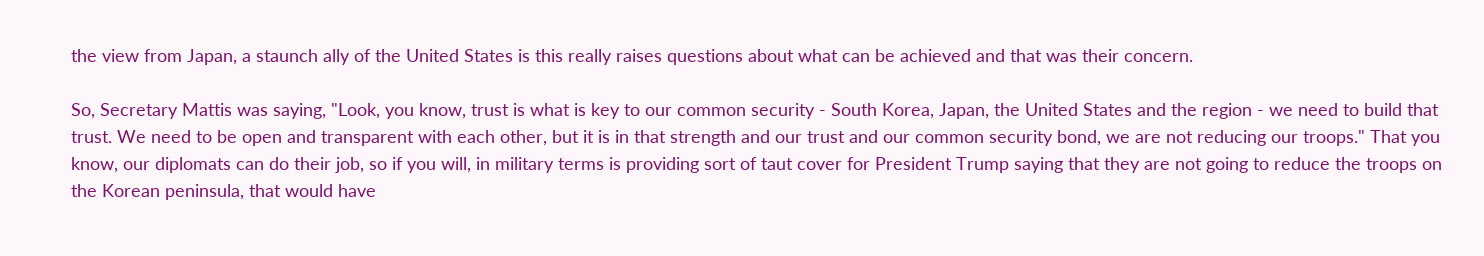the view from Japan, a staunch ally of the United States is this really raises questions about what can be achieved and that was their concern.

So, Secretary Mattis was saying, "Look, you know, trust is what is key to our common security - South Korea, Japan, the United States and the region - we need to build that trust. We need to be open and transparent with each other, but it is in that strength and our trust and our common security bond, we are not reducing our troops." That you know, our diplomats can do their job, so if you will, in military terms is providing sort of taut cover for President Trump saying that they are not going to reduce the troops on the Korean peninsula, that would have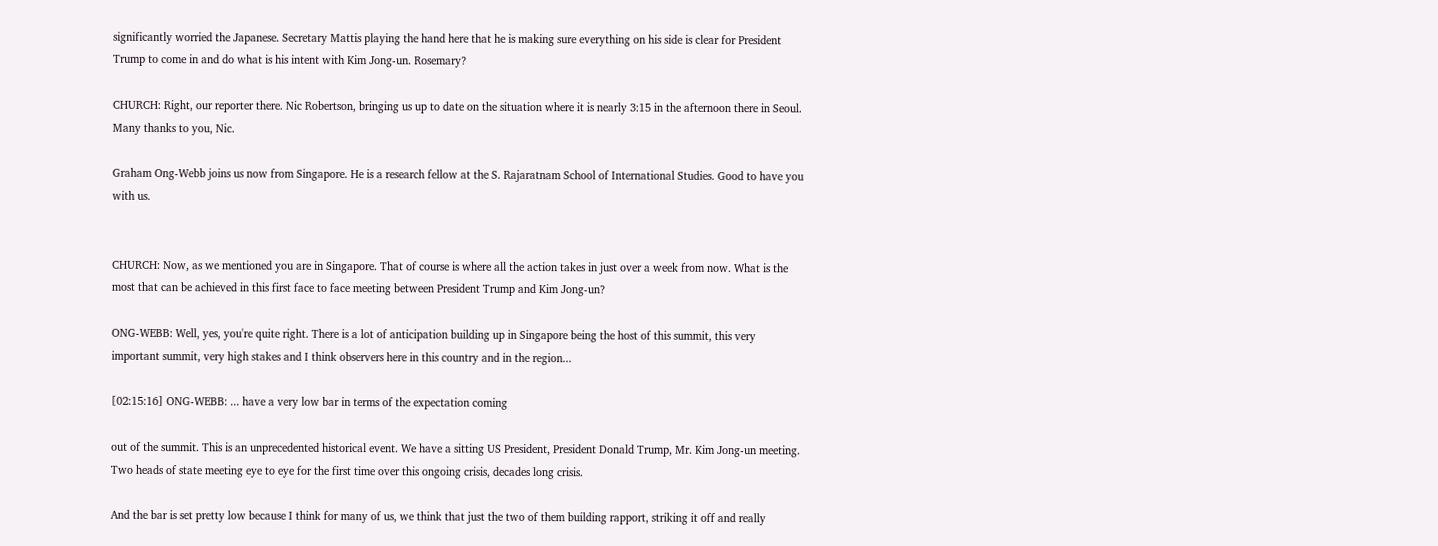significantly worried the Japanese. Secretary Mattis playing the hand here that he is making sure everything on his side is clear for President Trump to come in and do what is his intent with Kim Jong-un. Rosemary?

CHURCH: Right, our reporter there. Nic Robertson, bringing us up to date on the situation where it is nearly 3:15 in the afternoon there in Seoul. Many thanks to you, Nic.

Graham Ong-Webb joins us now from Singapore. He is a research fellow at the S. Rajaratnam School of International Studies. Good to have you with us.


CHURCH: Now, as we mentioned you are in Singapore. That of course is where all the action takes in just over a week from now. What is the most that can be achieved in this first face to face meeting between President Trump and Kim Jong-un?

ONG-WEBB: Well, yes, you're quite right. There is a lot of anticipation building up in Singapore being the host of this summit, this very important summit, very high stakes and I think observers here in this country and in the region...

[02:15:16] ONG-WEBB: ... have a very low bar in terms of the expectation coming

out of the summit. This is an unprecedented historical event. We have a sitting US President, President Donald Trump, Mr. Kim Jong-un meeting. Two heads of state meeting eye to eye for the first time over this ongoing crisis, decades long crisis.

And the bar is set pretty low because I think for many of us, we think that just the two of them building rapport, striking it off and really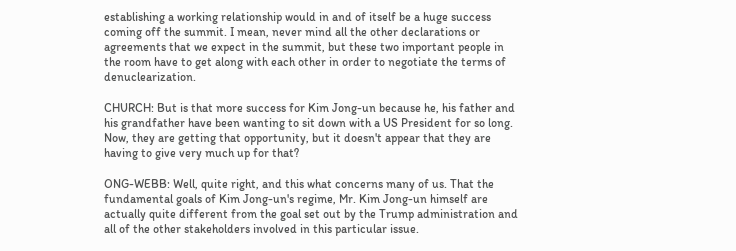establishing a working relationship would in and of itself be a huge success coming off the summit. I mean, never mind all the other declarations or agreements that we expect in the summit, but these two important people in the room have to get along with each other in order to negotiate the terms of denuclearization.

CHURCH: But is that more success for Kim Jong-un because he, his father and his grandfather have been wanting to sit down with a US President for so long. Now, they are getting that opportunity, but it doesn't appear that they are having to give very much up for that?

ONG-WEBB: Well, quite right, and this what concerns many of us. That the fundamental goals of Kim Jong-un's regime, Mr. Kim Jong-un himself are actually quite different from the goal set out by the Trump administration and all of the other stakeholders involved in this particular issue.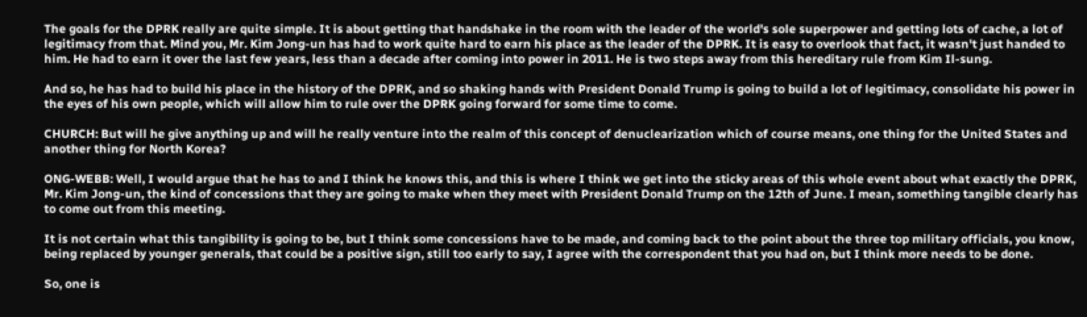The goals for the DPRK really are quite simple. It is about getting that handshake in the room with the leader of the world's sole superpower and getting lots of cache, a lot of legitimacy from that. Mind you, Mr. Kim Jong-un has had to work quite hard to earn his place as the leader of the DPRK. It is easy to overlook that fact, it wasn't just handed to him. He had to earn it over the last few years, less than a decade after coming into power in 2011. He is two steps away from this hereditary rule from Kim Il-sung.

And so, he has had to build his place in the history of the DPRK, and so shaking hands with President Donald Trump is going to build a lot of legitimacy, consolidate his power in the eyes of his own people, which will allow him to rule over the DPRK going forward for some time to come.

CHURCH: But will he give anything up and will he really venture into the realm of this concept of denuclearization which of course means, one thing for the United States and another thing for North Korea?

ONG-WEBB: Well, I would argue that he has to and I think he knows this, and this is where I think we get into the sticky areas of this whole event about what exactly the DPRK, Mr. Kim Jong-un, the kind of concessions that they are going to make when they meet with President Donald Trump on the 12th of June. I mean, something tangible clearly has to come out from this meeting.

It is not certain what this tangibility is going to be, but I think some concessions have to be made, and coming back to the point about the three top military officials, you know, being replaced by younger generals, that could be a positive sign, still too early to say, I agree with the correspondent that you had on, but I think more needs to be done.

So, one is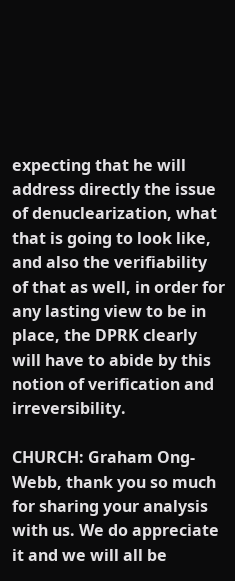expecting that he will address directly the issue of denuclearization, what that is going to look like, and also the verifiability of that as well, in order for any lasting view to be in place, the DPRK clearly will have to abide by this notion of verification and irreversibility.

CHURCH: Graham Ong-Webb, thank you so much for sharing your analysis with us. We do appreciate it and we will all be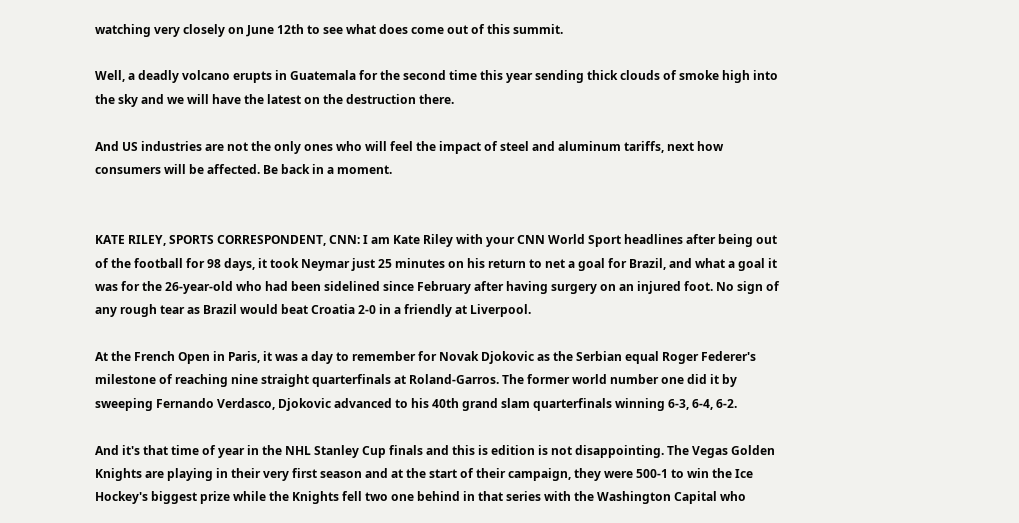watching very closely on June 12th to see what does come out of this summit.

Well, a deadly volcano erupts in Guatemala for the second time this year sending thick clouds of smoke high into the sky and we will have the latest on the destruction there.

And US industries are not the only ones who will feel the impact of steel and aluminum tariffs, next how consumers will be affected. Be back in a moment.


KATE RILEY, SPORTS CORRESPONDENT, CNN: I am Kate Riley with your CNN World Sport headlines after being out of the football for 98 days, it took Neymar just 25 minutes on his return to net a goal for Brazil, and what a goal it was for the 26-year-old who had been sidelined since February after having surgery on an injured foot. No sign of any rough tear as Brazil would beat Croatia 2-0 in a friendly at Liverpool.

At the French Open in Paris, it was a day to remember for Novak Djokovic as the Serbian equal Roger Federer's milestone of reaching nine straight quarterfinals at Roland-Garros. The former world number one did it by sweeping Fernando Verdasco, Djokovic advanced to his 40th grand slam quarterfinals winning 6-3, 6-4, 6-2.

And it's that time of year in the NHL Stanley Cup finals and this is edition is not disappointing. The Vegas Golden Knights are playing in their very first season and at the start of their campaign, they were 500-1 to win the Ice Hockey's biggest prize while the Knights fell two one behind in that series with the Washington Capital who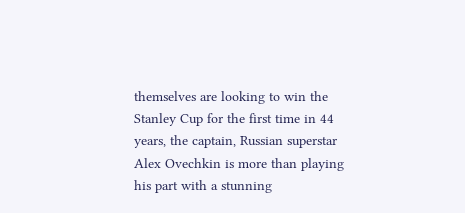themselves are looking to win the Stanley Cup for the first time in 44 years, the captain, Russian superstar Alex Ovechkin is more than playing his part with a stunning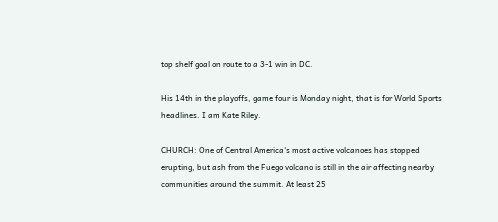top shelf goal on route to a 3-1 win in DC.

His 14th in the playoffs, game four is Monday night, that is for World Sports headlines. I am Kate Riley.

CHURCH: One of Central America's most active volcanoes has stopped erupting, but ash from the Fuego volcano is still in the air affecting nearby communities around the summit. At least 25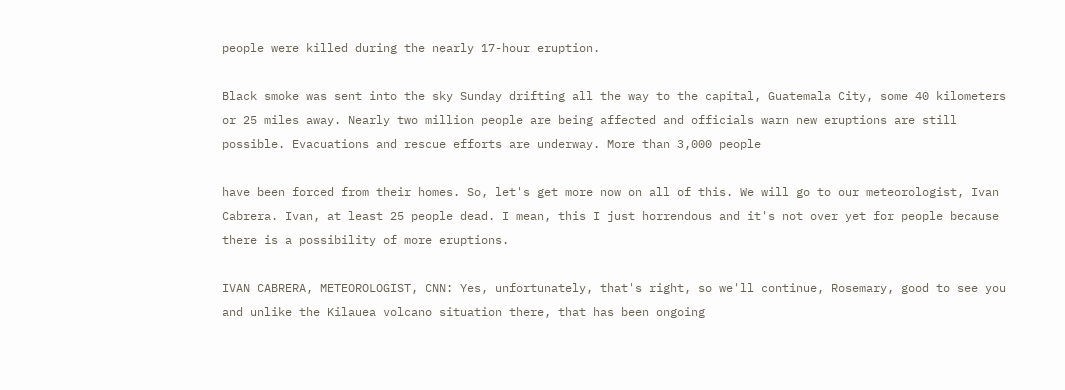people were killed during the nearly 17-hour eruption.

Black smoke was sent into the sky Sunday drifting all the way to the capital, Guatemala City, some 40 kilometers or 25 miles away. Nearly two million people are being affected and officials warn new eruptions are still possible. Evacuations and rescue efforts are underway. More than 3,000 people

have been forced from their homes. So, let's get more now on all of this. We will go to our meteorologist, Ivan Cabrera. Ivan, at least 25 people dead. I mean, this I just horrendous and it's not over yet for people because there is a possibility of more eruptions.

IVAN CABRERA, METEOROLOGIST, CNN: Yes, unfortunately, that's right, so we'll continue, Rosemary, good to see you and unlike the Kilauea volcano situation there, that has been ongoing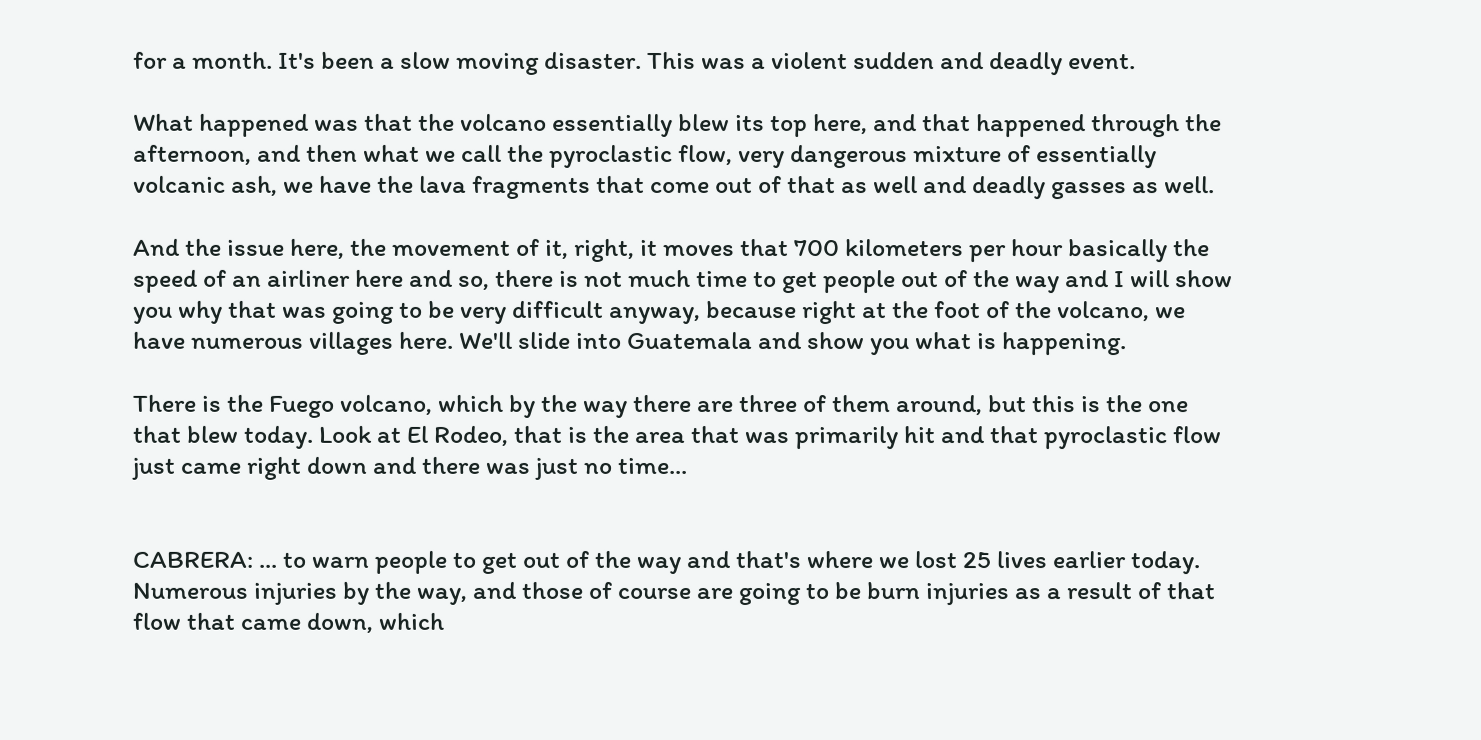for a month. It's been a slow moving disaster. This was a violent sudden and deadly event.

What happened was that the volcano essentially blew its top here, and that happened through the afternoon, and then what we call the pyroclastic flow, very dangerous mixture of essentially volcanic ash, we have the lava fragments that come out of that as well and deadly gasses as well.

And the issue here, the movement of it, right, it moves that 700 kilometers per hour basically the speed of an airliner here and so, there is not much time to get people out of the way and I will show you why that was going to be very difficult anyway, because right at the foot of the volcano, we have numerous villages here. We'll slide into Guatemala and show you what is happening.

There is the Fuego volcano, which by the way there are three of them around, but this is the one that blew today. Look at El Rodeo, that is the area that was primarily hit and that pyroclastic flow just came right down and there was just no time...


CABRERA: ... to warn people to get out of the way and that's where we lost 25 lives earlier today. Numerous injuries by the way, and those of course are going to be burn injuries as a result of that flow that came down, which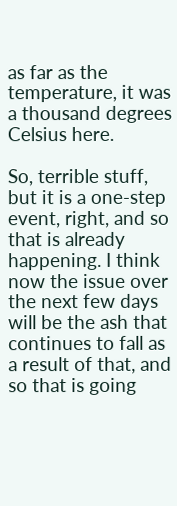as far as the temperature, it was a thousand degrees Celsius here.

So, terrible stuff, but it is a one-step event, right, and so that is already happening. I think now the issue over the next few days will be the ash that continues to fall as a result of that, and so that is going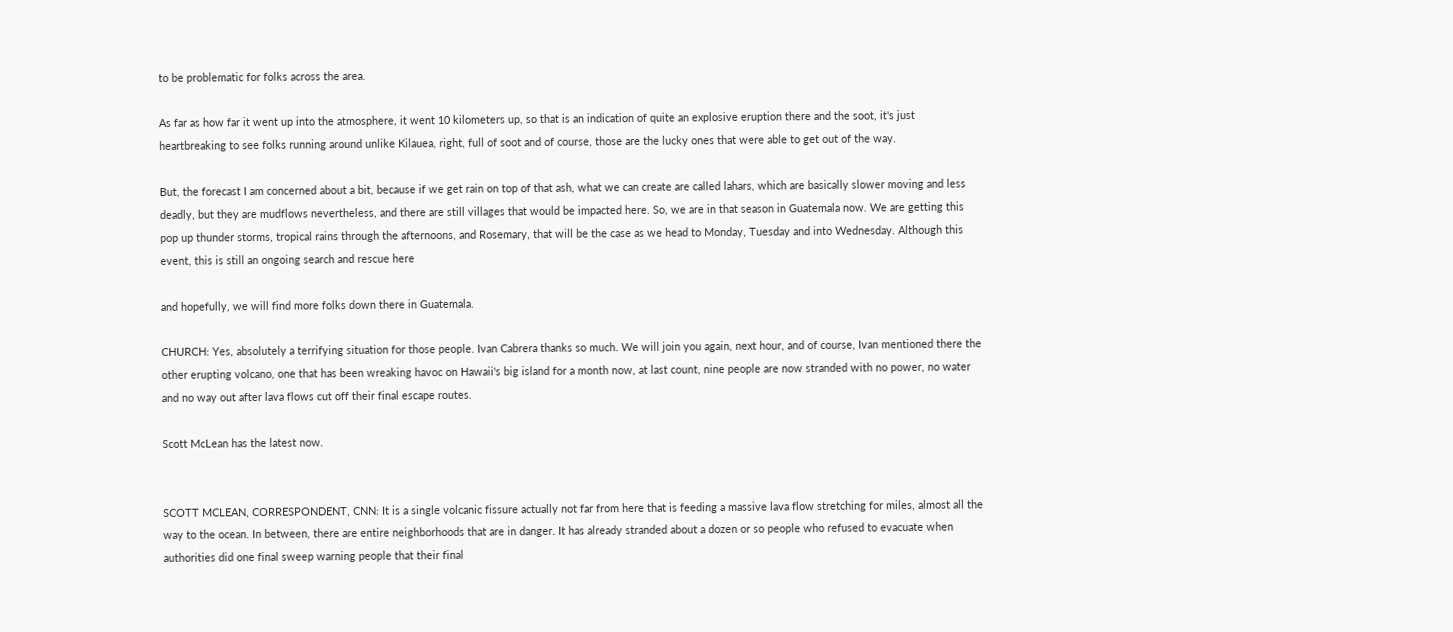to be problematic for folks across the area.

As far as how far it went up into the atmosphere, it went 10 kilometers up, so that is an indication of quite an explosive eruption there and the soot, it's just heartbreaking to see folks running around unlike Kilauea, right, full of soot and of course, those are the lucky ones that were able to get out of the way.

But, the forecast I am concerned about a bit, because if we get rain on top of that ash, what we can create are called lahars, which are basically slower moving and less deadly, but they are mudflows nevertheless, and there are still villages that would be impacted here. So, we are in that season in Guatemala now. We are getting this pop up thunder storms, tropical rains through the afternoons, and Rosemary, that will be the case as we head to Monday, Tuesday and into Wednesday. Although this event, this is still an ongoing search and rescue here

and hopefully, we will find more folks down there in Guatemala.

CHURCH: Yes, absolutely a terrifying situation for those people. Ivan Cabrera thanks so much. We will join you again, next hour, and of course, Ivan mentioned there the other erupting volcano, one that has been wreaking havoc on Hawaii's big island for a month now, at last count, nine people are now stranded with no power, no water and no way out after lava flows cut off their final escape routes.

Scott McLean has the latest now.


SCOTT MCLEAN, CORRESPONDENT, CNN: It is a single volcanic fissure actually not far from here that is feeding a massive lava flow stretching for miles, almost all the way to the ocean. In between, there are entire neighborhoods that are in danger. It has already stranded about a dozen or so people who refused to evacuate when authorities did one final sweep warning people that their final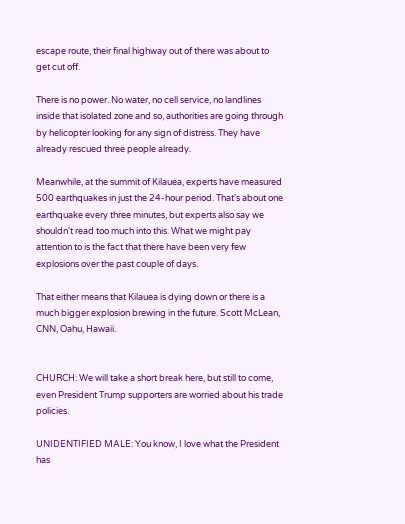escape route, their final highway out of there was about to get cut off.

There is no power. No water, no cell service, no landlines inside that isolated zone and so, authorities are going through by helicopter looking for any sign of distress. They have already rescued three people already.

Meanwhile, at the summit of Kilauea, experts have measured 500 earthquakes in just the 24-hour period. That's about one earthquake every three minutes, but experts also say we shouldn't read too much into this. What we might pay attention to is the fact that there have been very few explosions over the past couple of days.

That either means that Kilauea is dying down or there is a much bigger explosion brewing in the future. Scott McLean, CNN, Oahu, Hawaii.


CHURCH: We will take a short break here, but still to come, even President Trump supporters are worried about his trade policies.

UNIDENTIFIED MALE: You know, I love what the President has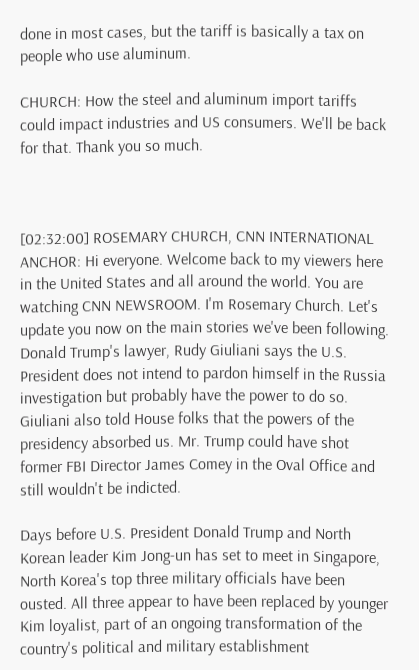done in most cases, but the tariff is basically a tax on people who use aluminum.

CHURCH: How the steel and aluminum import tariffs could impact industries and US consumers. We'll be back for that. Thank you so much.



[02:32:00] ROSEMARY CHURCH, CNN INTERNATIONAL ANCHOR: Hi everyone. Welcome back to my viewers here in the United States and all around the world. You are watching CNN NEWSROOM. I'm Rosemary Church. Let's update you now on the main stories we've been following. Donald Trump's lawyer, Rudy Giuliani says the U.S. President does not intend to pardon himself in the Russia investigation but probably have the power to do so. Giuliani also told House folks that the powers of the presidency absorbed us. Mr. Trump could have shot former FBI Director James Comey in the Oval Office and still wouldn't be indicted.

Days before U.S. President Donald Trump and North Korean leader Kim Jong-un has set to meet in Singapore, North Korea's top three military officials have been ousted. All three appear to have been replaced by younger Kim loyalist, part of an ongoing transformation of the country's political and military establishment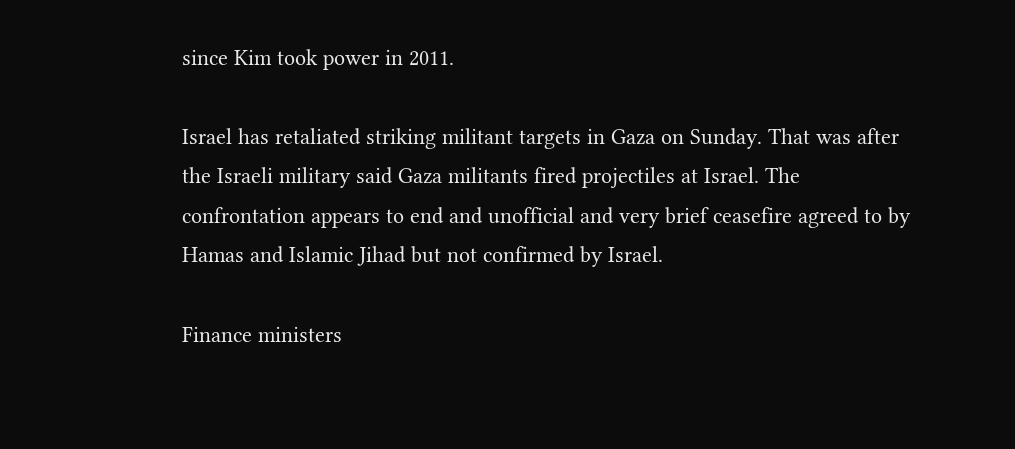since Kim took power in 2011.

Israel has retaliated striking militant targets in Gaza on Sunday. That was after the Israeli military said Gaza militants fired projectiles at Israel. The confrontation appears to end and unofficial and very brief ceasefire agreed to by Hamas and Islamic Jihad but not confirmed by Israel.

Finance ministers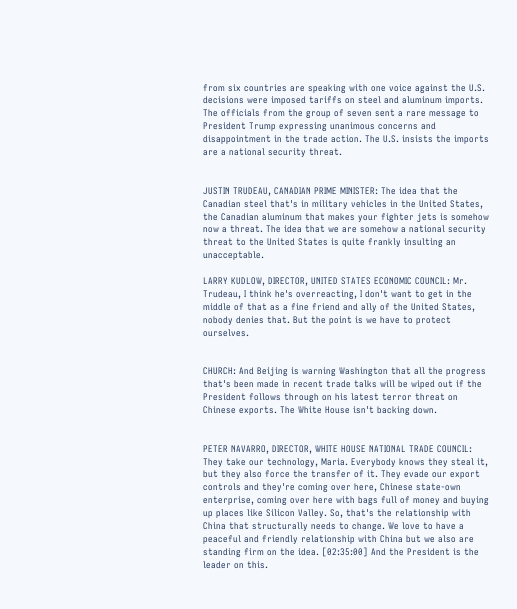from six countries are speaking with one voice against the U.S. decisions were imposed tariffs on steel and aluminum imports. The officials from the group of seven sent a rare message to President Trump expressing unanimous concerns and disappointment in the trade action. The U.S. insists the imports are a national security threat.


JUSTIN TRUDEAU, CANADIAN PRIME MINISTER: The idea that the Canadian steel that's in military vehicles in the United States, the Canadian aluminum that makes your fighter jets is somehow now a threat. The idea that we are somehow a national security threat to the United States is quite frankly insulting an unacceptable.

LARRY KUDLOW, DIRECTOR, UNITED STATES ECONOMIC COUNCIL: Mr. Trudeau, I think he's overreacting, I don't want to get in the middle of that as a fine friend and ally of the United States, nobody denies that. But the point is we have to protect ourselves.


CHURCH: And Beijing is warning Washington that all the progress that's been made in recent trade talks will be wiped out if the President follows through on his latest terror threat on Chinese exports. The White House isn't backing down.


PETER NAVARRO, DIRECTOR, WHITE HOUSE NATIONAL TRADE COUNCIL: They take our technology, Maria. Everybody knows they steal it, but they also force the transfer of it. They evade our export controls and they're coming over here, Chinese state-own enterprise, coming over here with bags full of money and buying up places like Silicon Valley. So, that's the relationship with China that structurally needs to change. We love to have a peaceful and friendly relationship with China but we also are standing firm on the idea. [02:35:00] And the President is the leader on this.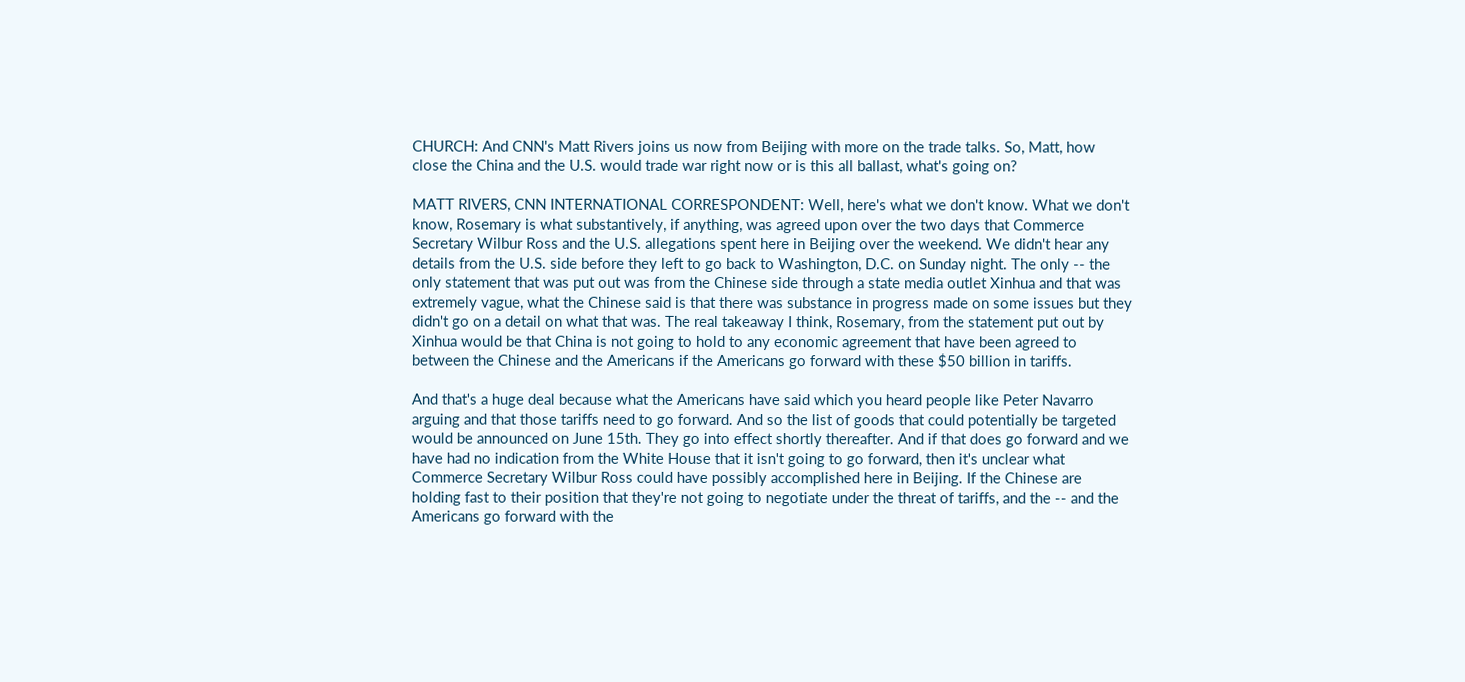CHURCH: And CNN's Matt Rivers joins us now from Beijing with more on the trade talks. So, Matt, how close the China and the U.S. would trade war right now or is this all ballast, what's going on?

MATT RIVERS, CNN INTERNATIONAL CORRESPONDENT: Well, here's what we don't know. What we don't know, Rosemary is what substantively, if anything, was agreed upon over the two days that Commerce Secretary Wilbur Ross and the U.S. allegations spent here in Beijing over the weekend. We didn't hear any details from the U.S. side before they left to go back to Washington, D.C. on Sunday night. The only -- the only statement that was put out was from the Chinese side through a state media outlet Xinhua and that was extremely vague, what the Chinese said is that there was substance in progress made on some issues but they didn't go on a detail on what that was. The real takeaway I think, Rosemary, from the statement put out by Xinhua would be that China is not going to hold to any economic agreement that have been agreed to between the Chinese and the Americans if the Americans go forward with these $50 billion in tariffs.

And that's a huge deal because what the Americans have said which you heard people like Peter Navarro arguing and that those tariffs need to go forward. And so the list of goods that could potentially be targeted would be announced on June 15th. They go into effect shortly thereafter. And if that does go forward and we have had no indication from the White House that it isn't going to go forward, then it's unclear what Commerce Secretary Wilbur Ross could have possibly accomplished here in Beijing. If the Chinese are holding fast to their position that they're not going to negotiate under the threat of tariffs, and the -- and the Americans go forward with the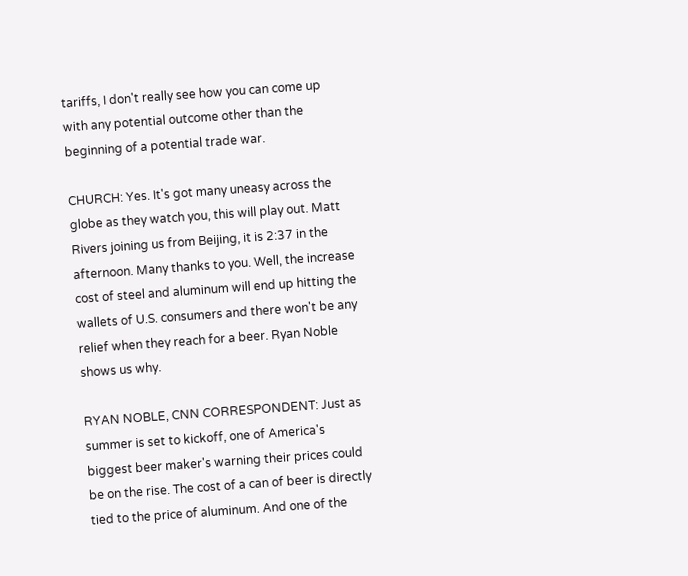tariffs, I don't really see how you can come up with any potential outcome other than the beginning of a potential trade war.

CHURCH: Yes. It's got many uneasy across the globe as they watch you, this will play out. Matt Rivers joining us from Beijing, it is 2:37 in the afternoon. Many thanks to you. Well, the increase cost of steel and aluminum will end up hitting the wallets of U.S. consumers and there won't be any relief when they reach for a beer. Ryan Noble shows us why.

RYAN NOBLE, CNN CORRESPONDENT: Just as summer is set to kickoff, one of America's biggest beer maker's warning their prices could be on the rise. The cost of a can of beer is directly tied to the price of aluminum. And one of the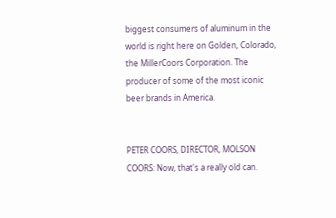biggest consumers of aluminum in the world is right here on Golden, Colorado, the MillerCoors Corporation. The producer of some of the most iconic beer brands in America.


PETER COORS, DIRECTOR, MOLSON COORS: Now, that's a really old can.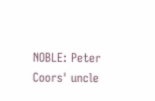NOBLE: Peter Coors' uncle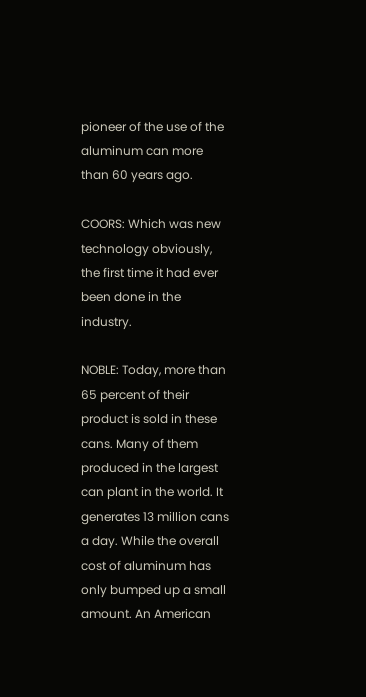pioneer of the use of the aluminum can more than 60 years ago.

COORS: Which was new technology obviously, the first time it had ever been done in the industry.

NOBLE: Today, more than 65 percent of their product is sold in these cans. Many of them produced in the largest can plant in the world. It generates 13 million cans a day. While the overall cost of aluminum has only bumped up a small amount. An American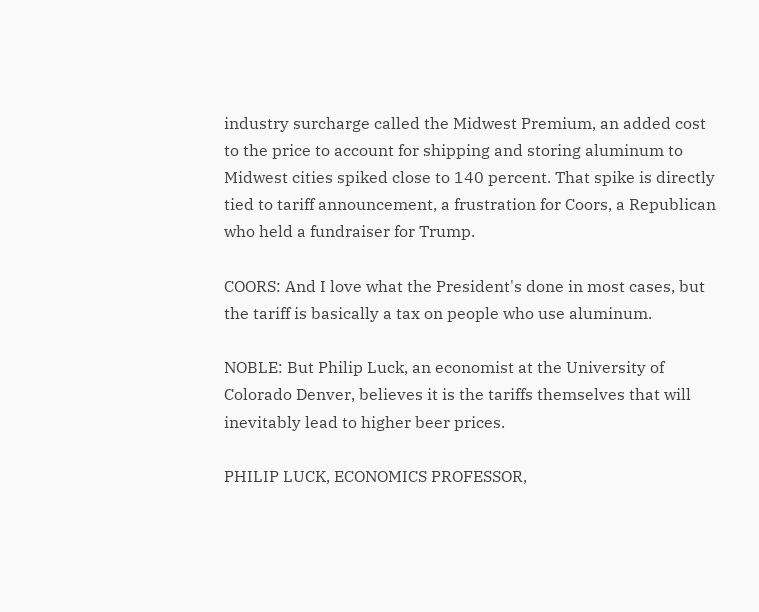industry surcharge called the Midwest Premium, an added cost to the price to account for shipping and storing aluminum to Midwest cities spiked close to 140 percent. That spike is directly tied to tariff announcement, a frustration for Coors, a Republican who held a fundraiser for Trump.

COORS: And I love what the President's done in most cases, but the tariff is basically a tax on people who use aluminum.

NOBLE: But Philip Luck, an economist at the University of Colorado Denver, believes it is the tariffs themselves that will inevitably lead to higher beer prices.

PHILIP LUCK, ECONOMICS PROFESSOR,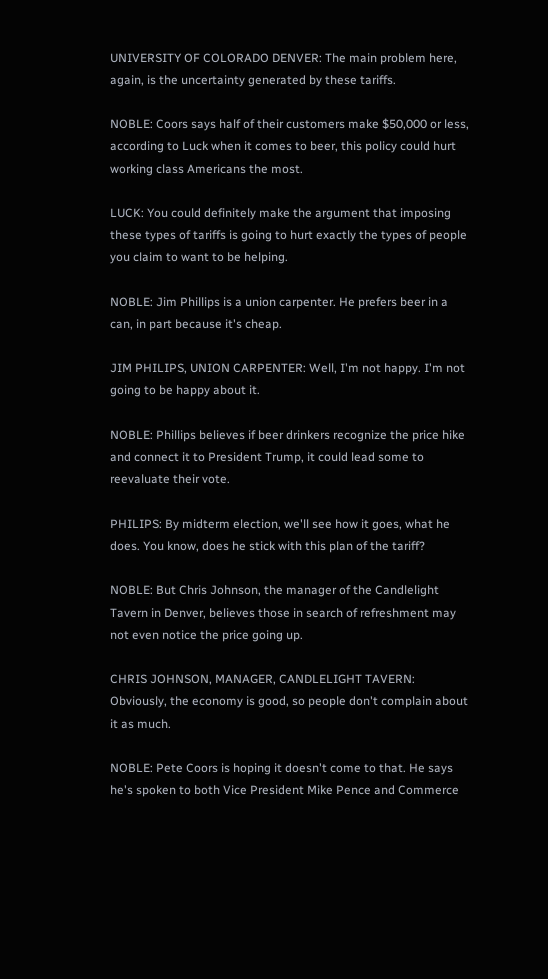UNIVERSITY OF COLORADO DENVER: The main problem here, again, is the uncertainty generated by these tariffs.

NOBLE: Coors says half of their customers make $50,000 or less, according to Luck when it comes to beer, this policy could hurt working class Americans the most.

LUCK: You could definitely make the argument that imposing these types of tariffs is going to hurt exactly the types of people you claim to want to be helping.

NOBLE: Jim Phillips is a union carpenter. He prefers beer in a can, in part because it's cheap.

JIM PHILIPS, UNION CARPENTER: Well, I'm not happy. I'm not going to be happy about it.

NOBLE: Phillips believes if beer drinkers recognize the price hike and connect it to President Trump, it could lead some to reevaluate their vote.

PHILIPS: By midterm election, we'll see how it goes, what he does. You know, does he stick with this plan of the tariff?

NOBLE: But Chris Johnson, the manager of the Candlelight Tavern in Denver, believes those in search of refreshment may not even notice the price going up.

CHRIS JOHNSON, MANAGER, CANDLELIGHT TAVERN: Obviously, the economy is good, so people don't complain about it as much.

NOBLE: Pete Coors is hoping it doesn't come to that. He says he's spoken to both Vice President Mike Pence and Commerce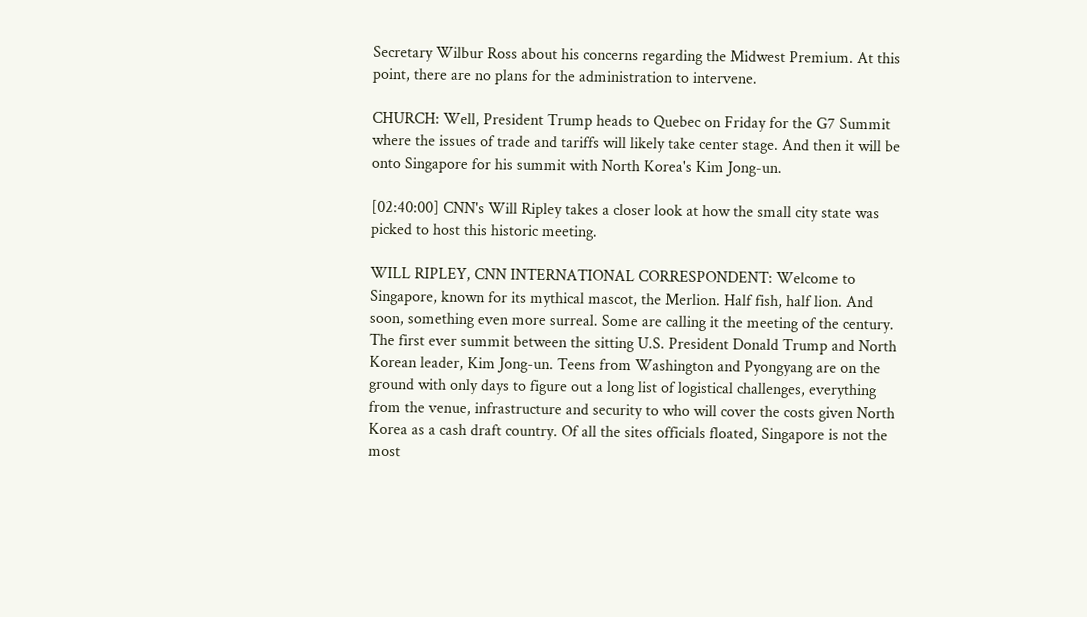Secretary Wilbur Ross about his concerns regarding the Midwest Premium. At this point, there are no plans for the administration to intervene.

CHURCH: Well, President Trump heads to Quebec on Friday for the G7 Summit where the issues of trade and tariffs will likely take center stage. And then it will be onto Singapore for his summit with North Korea's Kim Jong-un.

[02:40:00] CNN's Will Ripley takes a closer look at how the small city state was picked to host this historic meeting.

WILL RIPLEY, CNN INTERNATIONAL CORRESPONDENT: Welcome to Singapore, known for its mythical mascot, the Merlion. Half fish, half lion. And soon, something even more surreal. Some are calling it the meeting of the century. The first ever summit between the sitting U.S. President Donald Trump and North Korean leader, Kim Jong-un. Teens from Washington and Pyongyang are on the ground with only days to figure out a long list of logistical challenges, everything from the venue, infrastructure and security to who will cover the costs given North Korea as a cash draft country. Of all the sites officials floated, Singapore is not the most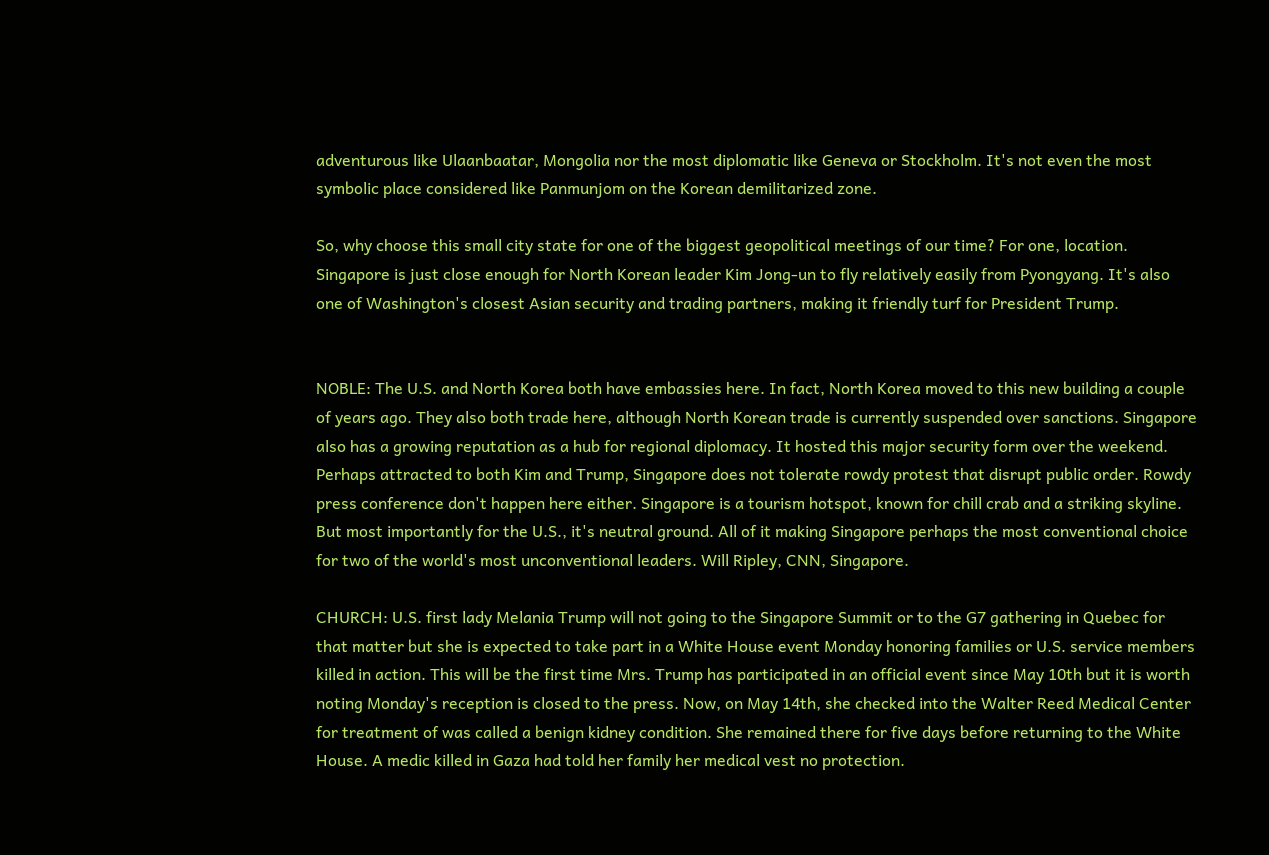adventurous like Ulaanbaatar, Mongolia nor the most diplomatic like Geneva or Stockholm. It's not even the most symbolic place considered like Panmunjom on the Korean demilitarized zone.

So, why choose this small city state for one of the biggest geopolitical meetings of our time? For one, location. Singapore is just close enough for North Korean leader Kim Jong-un to fly relatively easily from Pyongyang. It's also one of Washington's closest Asian security and trading partners, making it friendly turf for President Trump.


NOBLE: The U.S. and North Korea both have embassies here. In fact, North Korea moved to this new building a couple of years ago. They also both trade here, although North Korean trade is currently suspended over sanctions. Singapore also has a growing reputation as a hub for regional diplomacy. It hosted this major security form over the weekend. Perhaps attracted to both Kim and Trump, Singapore does not tolerate rowdy protest that disrupt public order. Rowdy press conference don't happen here either. Singapore is a tourism hotspot, known for chill crab and a striking skyline. But most importantly for the U.S., it's neutral ground. All of it making Singapore perhaps the most conventional choice for two of the world's most unconventional leaders. Will Ripley, CNN, Singapore.

CHURCH: U.S. first lady Melania Trump will not going to the Singapore Summit or to the G7 gathering in Quebec for that matter but she is expected to take part in a White House event Monday honoring families or U.S. service members killed in action. This will be the first time Mrs. Trump has participated in an official event since May 10th but it is worth noting Monday's reception is closed to the press. Now, on May 14th, she checked into the Walter Reed Medical Center for treatment of was called a benign kidney condition. She remained there for five days before returning to the White House. A medic killed in Gaza had told her family her medical vest no protection.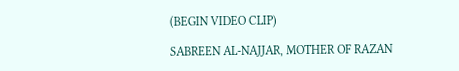(BEGIN VIDEO CLIP)

SABREEN AL-NAJJAR, MOTHER OF RAZAN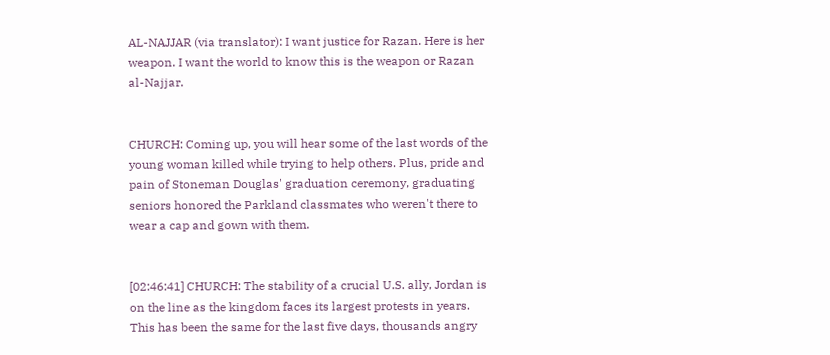AL-NAJJAR (via translator): I want justice for Razan. Here is her weapon. I want the world to know this is the weapon or Razan al-Najjar.


CHURCH: Coming up, you will hear some of the last words of the young woman killed while trying to help others. Plus, pride and pain of Stoneman Douglas' graduation ceremony, graduating seniors honored the Parkland classmates who weren't there to wear a cap and gown with them.


[02:46:41] CHURCH: The stability of a crucial U.S. ally, Jordan is on the line as the kingdom faces its largest protests in years. This has been the same for the last five days, thousands angry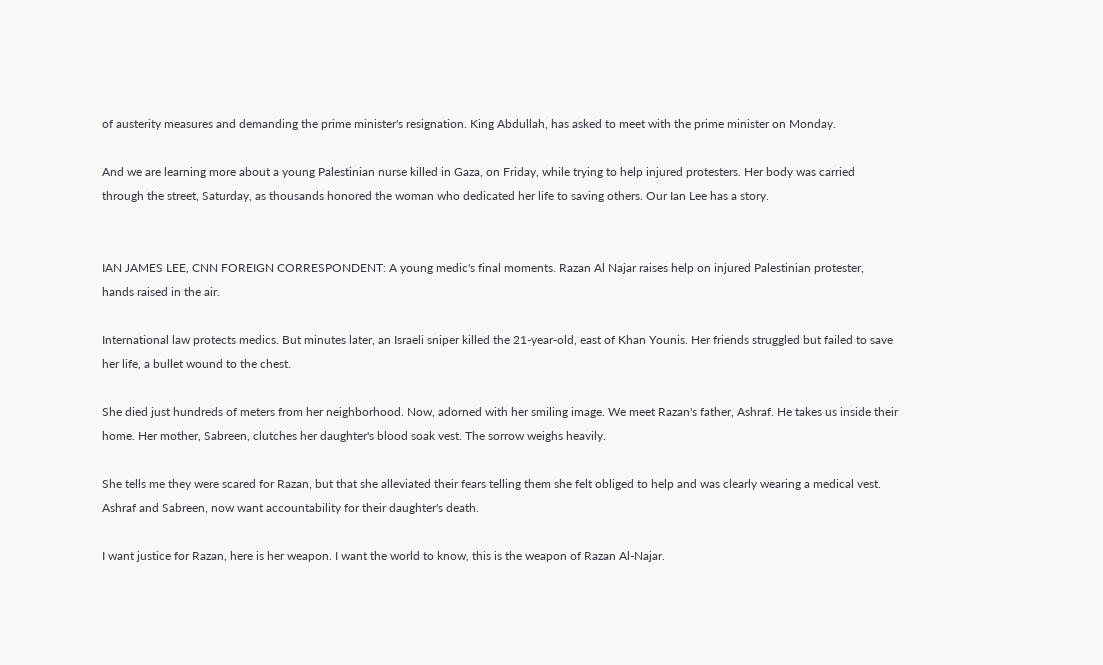of austerity measures and demanding the prime minister's resignation. King Abdullah, has asked to meet with the prime minister on Monday.

And we are learning more about a young Palestinian nurse killed in Gaza, on Friday, while trying to help injured protesters. Her body was carried through the street, Saturday, as thousands honored the woman who dedicated her life to saving others. Our Ian Lee has a story.


IAN JAMES LEE, CNN FOREIGN CORRESPONDENT: A young medic's final moments. Razan Al Najar raises help on injured Palestinian protester, hands raised in the air.

International law protects medics. But minutes later, an Israeli sniper killed the 21-year-old, east of Khan Younis. Her friends struggled but failed to save her life, a bullet wound to the chest.

She died just hundreds of meters from her neighborhood. Now, adorned with her smiling image. We meet Razan's father, Ashraf. He takes us inside their home. Her mother, Sabreen, clutches her daughter's blood soak vest. The sorrow weighs heavily.

She tells me they were scared for Razan, but that she alleviated their fears telling them she felt obliged to help and was clearly wearing a medical vest. Ashraf and Sabreen, now want accountability for their daughter's death.

I want justice for Razan, here is her weapon. I want the world to know, this is the weapon of Razan Al-Najar.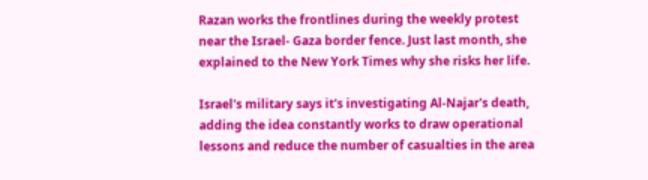Razan works the frontlines during the weekly protest near the Israel- Gaza border fence. Just last month, she explained to the New York Times why she risks her life.

Israel's military says it's investigating Al-Najar's death, adding the idea constantly works to draw operational lessons and reduce the number of casualties in the area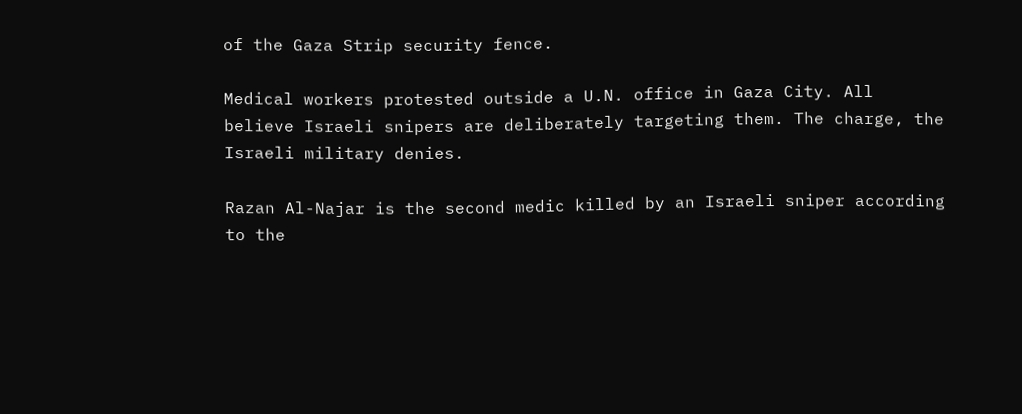of the Gaza Strip security fence.

Medical workers protested outside a U.N. office in Gaza City. All believe Israeli snipers are deliberately targeting them. The charge, the Israeli military denies.

Razan Al-Najar is the second medic killed by an Israeli sniper according to the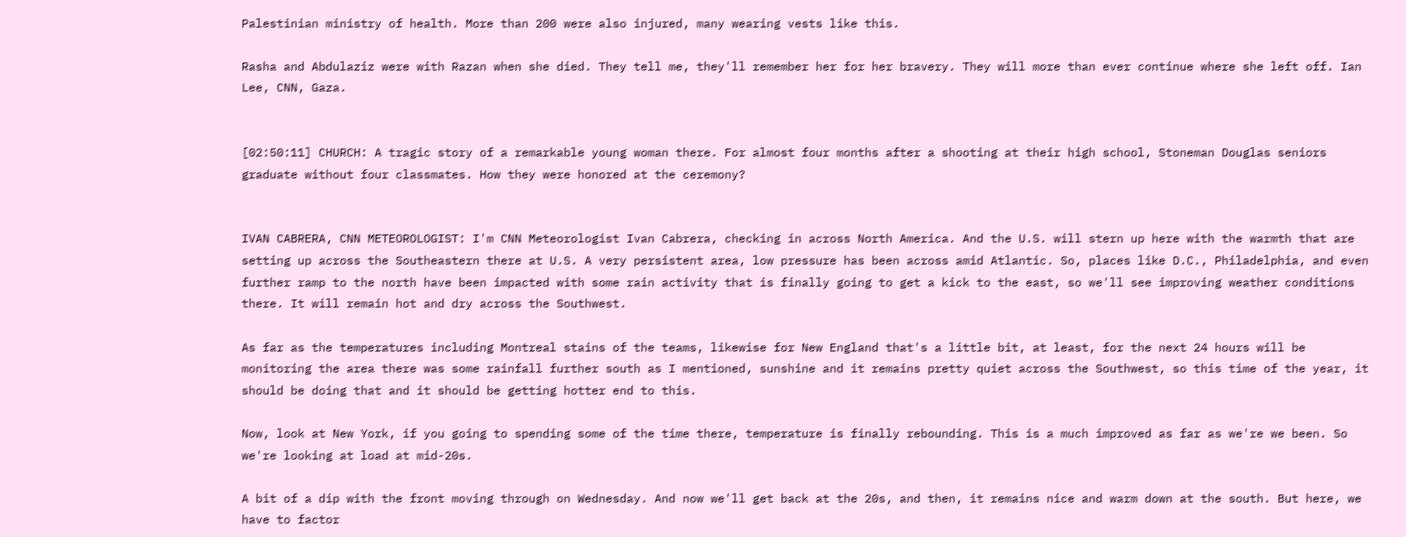Palestinian ministry of health. More than 200 were also injured, many wearing vests like this.

Rasha and Abdulaziz were with Razan when she died. They tell me, they'll remember her for her bravery. They will more than ever continue where she left off. Ian Lee, CNN, Gaza.


[02:50:11] CHURCH: A tragic story of a remarkable young woman there. For almost four months after a shooting at their high school, Stoneman Douglas seniors graduate without four classmates. How they were honored at the ceremony?


IVAN CABRERA, CNN METEOROLOGIST: I'm CNN Meteorologist Ivan Cabrera, checking in across North America. And the U.S. will stern up here with the warmth that are setting up across the Southeastern there at U.S. A very persistent area, low pressure has been across amid Atlantic. So, places like D.C., Philadelphia, and even further ramp to the north have been impacted with some rain activity that is finally going to get a kick to the east, so we'll see improving weather conditions there. It will remain hot and dry across the Southwest.

As far as the temperatures including Montreal stains of the teams, likewise for New England that's a little bit, at least, for the next 24 hours will be monitoring the area there was some rainfall further south as I mentioned, sunshine and it remains pretty quiet across the Southwest, so this time of the year, it should be doing that and it should be getting hotter end to this.

Now, look at New York, if you going to spending some of the time there, temperature is finally rebounding. This is a much improved as far as we're we been. So we're looking at load at mid-20s.

A bit of a dip with the front moving through on Wednesday. And now we'll get back at the 20s, and then, it remains nice and warm down at the south. But here, we have to factor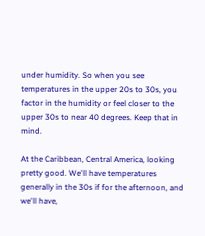under humidity. So when you see temperatures in the upper 20s to 30s, you factor in the humidity or feel closer to the upper 30s to near 40 degrees. Keep that in mind.

At the Caribbean, Central America, looking pretty good. We'll have temperatures generally in the 30s if for the afternoon, and we'll have,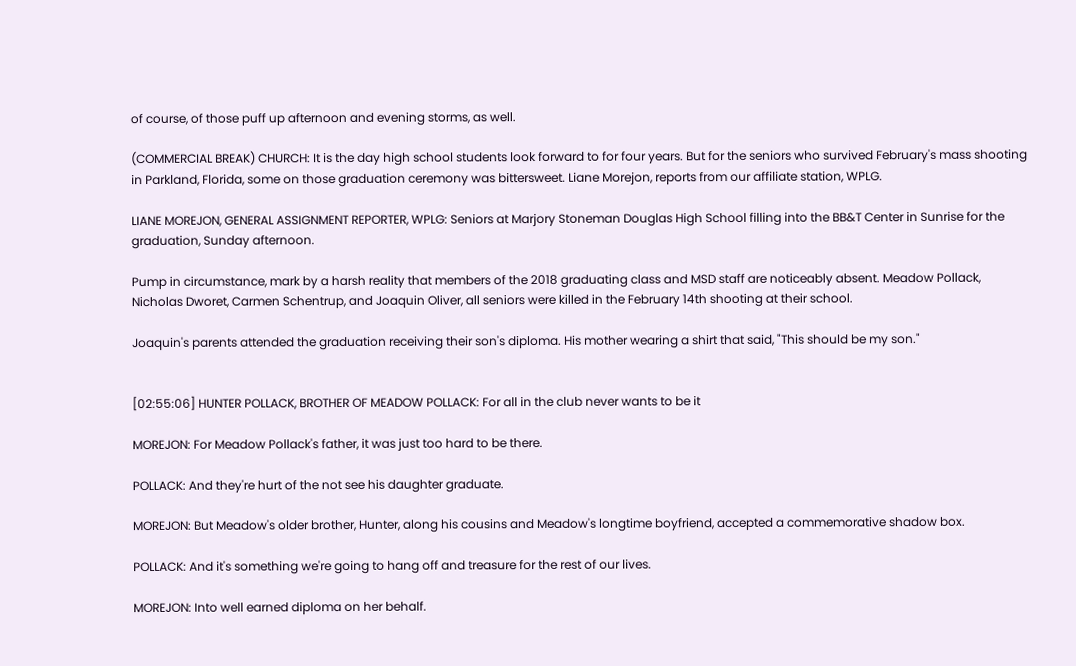of course, of those puff up afternoon and evening storms, as well.

(COMMERCIAL BREAK) CHURCH: It is the day high school students look forward to for four years. But for the seniors who survived February's mass shooting in Parkland, Florida, some on those graduation ceremony was bittersweet. Liane Morejon, reports from our affiliate station, WPLG.

LIANE MOREJON, GENERAL ASSIGNMENT REPORTER, WPLG: Seniors at Marjory Stoneman Douglas High School filling into the BB&T Center in Sunrise for the graduation, Sunday afternoon.

Pump in circumstance, mark by a harsh reality that members of the 2018 graduating class and MSD staff are noticeably absent. Meadow Pollack, Nicholas Dworet, Carmen Schentrup, and Joaquin Oliver, all seniors were killed in the February 14th shooting at their school.

Joaquin's parents attended the graduation receiving their son's diploma. His mother wearing a shirt that said, "This should be my son."


[02:55:06] HUNTER POLLACK, BROTHER OF MEADOW POLLACK: For all in the club never wants to be it

MOREJON: For Meadow Pollack's father, it was just too hard to be there.

POLLACK: And they're hurt of the not see his daughter graduate.

MOREJON: But Meadow's older brother, Hunter, along his cousins and Meadow's longtime boyfriend, accepted a commemorative shadow box.

POLLACK: And it's something we're going to hang off and treasure for the rest of our lives.

MOREJON: Into well earned diploma on her behalf.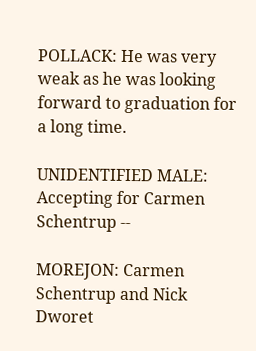POLLACK: He was very weak as he was looking forward to graduation for a long time.

UNIDENTIFIED MALE: Accepting for Carmen Schentrup --

MOREJON: Carmen Schentrup and Nick Dworet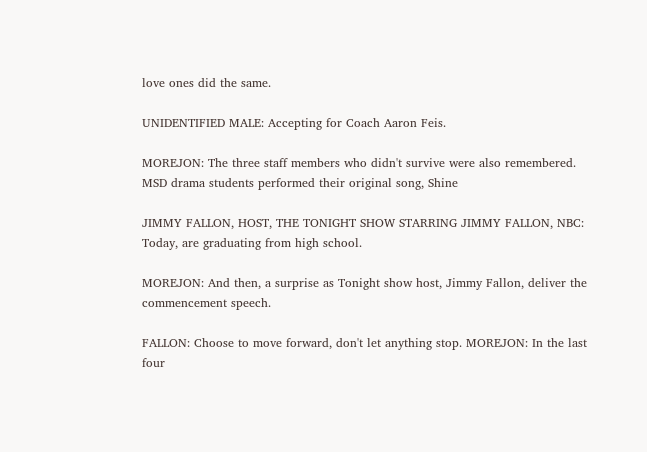love ones did the same.

UNIDENTIFIED MALE: Accepting for Coach Aaron Feis.

MOREJON: The three staff members who didn't survive were also remembered. MSD drama students performed their original song, Shine

JIMMY FALLON, HOST, THE TONIGHT SHOW STARRING JIMMY FALLON, NBC: Today, are graduating from high school.

MOREJON: And then, a surprise as Tonight show host, Jimmy Fallon, deliver the commencement speech.

FALLON: Choose to move forward, don't let anything stop. MOREJON: In the last four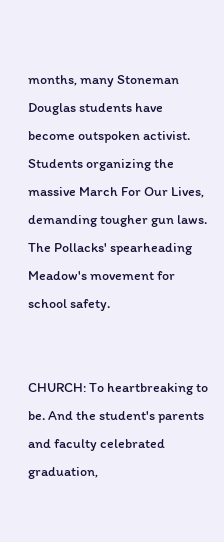months, many Stoneman Douglas students have become outspoken activist. Students organizing the massive March For Our Lives, demanding tougher gun laws. The Pollacks' spearheading Meadow's movement for school safety.


CHURCH: To heartbreaking to be. And the student's parents and faculty celebrated graduation,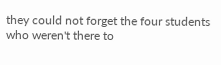they could not forget the four students who weren't there to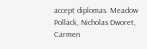accept diplomas. Meadow Pollack, Nicholas Dworet, Carmen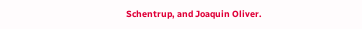Schentrup, and Joaquin Oliver.